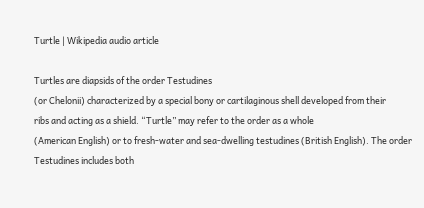Turtle | Wikipedia audio article

Turtles are diapsids of the order Testudines
(or Chelonii) characterized by a special bony or cartilaginous shell developed from their
ribs and acting as a shield. “Turtle” may refer to the order as a whole
(American English) or to fresh-water and sea-dwelling testudines (British English). The order Testudines includes both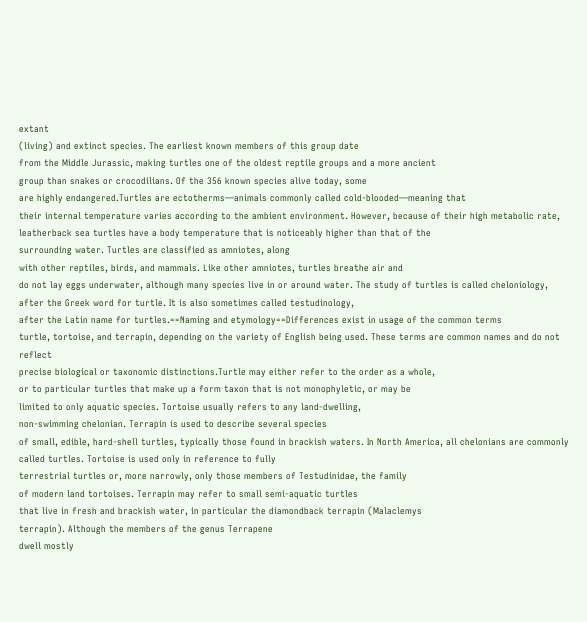extant
(living) and extinct species. The earliest known members of this group date
from the Middle Jurassic, making turtles one of the oldest reptile groups and a more ancient
group than snakes or crocodilians. Of the 356 known species alive today, some
are highly endangered.Turtles are ectotherms—animals commonly called cold-blooded—meaning that
their internal temperature varies according to the ambient environment. However, because of their high metabolic rate,
leatherback sea turtles have a body temperature that is noticeably higher than that of the
surrounding water. Turtles are classified as amniotes, along
with other reptiles, birds, and mammals. Like other amniotes, turtles breathe air and
do not lay eggs underwater, although many species live in or around water. The study of turtles is called cheloniology,
after the Greek word for turtle. It is also sometimes called testudinology,
after the Latin name for turtles.==Naming and etymology==Differences exist in usage of the common terms
turtle, tortoise, and terrapin, depending on the variety of English being used. These terms are common names and do not reflect
precise biological or taxonomic distinctions.Turtle may either refer to the order as a whole,
or to particular turtles that make up a form taxon that is not monophyletic, or may be
limited to only aquatic species. Tortoise usually refers to any land-dwelling,
non-swimming chelonian. Terrapin is used to describe several species
of small, edible, hard-shell turtles, typically those found in brackish waters. In North America, all chelonians are commonly
called turtles. Tortoise is used only in reference to fully
terrestrial turtles or, more narrowly, only those members of Testudinidae, the family
of modern land tortoises. Terrapin may refer to small semi-aquatic turtles
that live in fresh and brackish water, in particular the diamondback terrapin (Malaclemys
terrapin). Although the members of the genus Terrapene
dwell mostly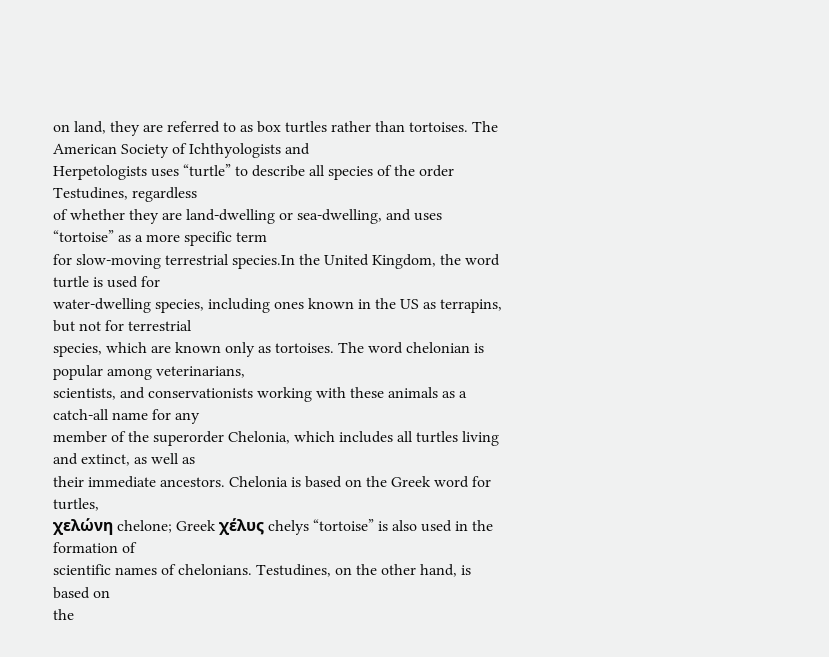on land, they are referred to as box turtles rather than tortoises. The American Society of Ichthyologists and
Herpetologists uses “turtle” to describe all species of the order Testudines, regardless
of whether they are land-dwelling or sea-dwelling, and uses “tortoise” as a more specific term
for slow-moving terrestrial species.In the United Kingdom, the word turtle is used for
water-dwelling species, including ones known in the US as terrapins, but not for terrestrial
species, which are known only as tortoises. The word chelonian is popular among veterinarians,
scientists, and conservationists working with these animals as a catch-all name for any
member of the superorder Chelonia, which includes all turtles living and extinct, as well as
their immediate ancestors. Chelonia is based on the Greek word for turtles,
χελώνη chelone; Greek χέλυς chelys “tortoise” is also used in the formation of
scientific names of chelonians. Testudines, on the other hand, is based on
the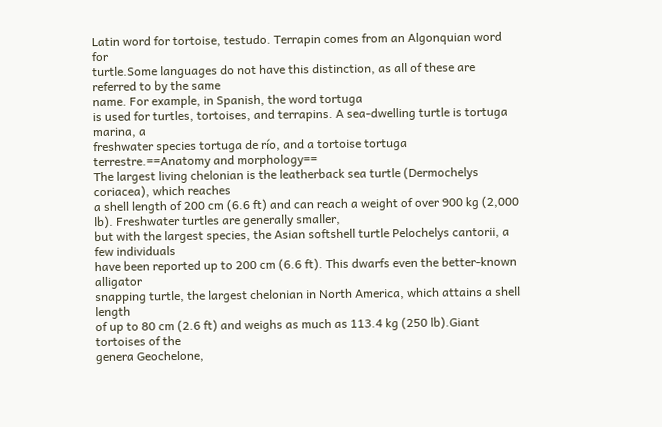Latin word for tortoise, testudo. Terrapin comes from an Algonquian word for
turtle.Some languages do not have this distinction, as all of these are referred to by the same
name. For example, in Spanish, the word tortuga
is used for turtles, tortoises, and terrapins. A sea-dwelling turtle is tortuga marina, a
freshwater species tortuga de río, and a tortoise tortuga terrestre.==Anatomy and morphology==
The largest living chelonian is the leatherback sea turtle (Dermochelys coriacea), which reaches
a shell length of 200 cm (6.6 ft) and can reach a weight of over 900 kg (2,000 lb). Freshwater turtles are generally smaller,
but with the largest species, the Asian softshell turtle Pelochelys cantorii, a few individuals
have been reported up to 200 cm (6.6 ft). This dwarfs even the better-known alligator
snapping turtle, the largest chelonian in North America, which attains a shell length
of up to 80 cm (2.6 ft) and weighs as much as 113.4 kg (250 lb).Giant tortoises of the
genera Geochelone,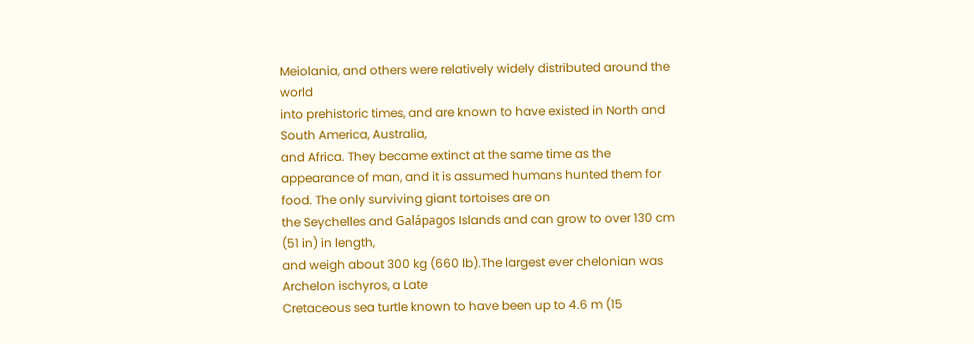Meiolania, and others were relatively widely distributed around the world
into prehistoric times, and are known to have existed in North and South America, Australia,
and Africa. They became extinct at the same time as the
appearance of man, and it is assumed humans hunted them for food. The only surviving giant tortoises are on
the Seychelles and Galápagos Islands and can grow to over 130 cm (51 in) in length,
and weigh about 300 kg (660 lb).The largest ever chelonian was Archelon ischyros, a Late
Cretaceous sea turtle known to have been up to 4.6 m (15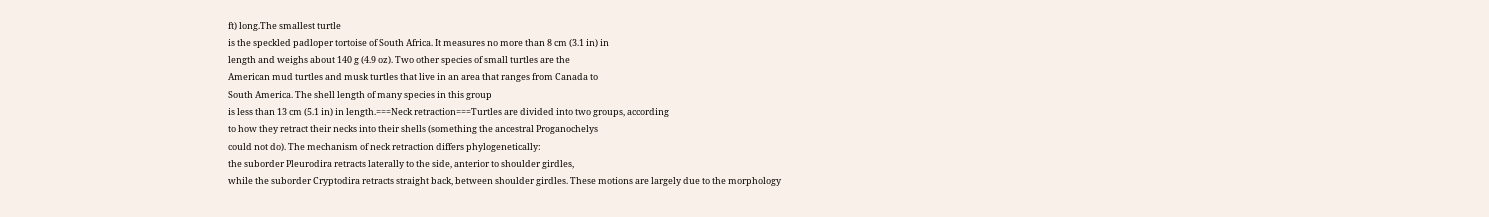ft) long.The smallest turtle
is the speckled padloper tortoise of South Africa. It measures no more than 8 cm (3.1 in) in
length and weighs about 140 g (4.9 oz). Two other species of small turtles are the
American mud turtles and musk turtles that live in an area that ranges from Canada to
South America. The shell length of many species in this group
is less than 13 cm (5.1 in) in length.===Neck retraction===Turtles are divided into two groups, according
to how they retract their necks into their shells (something the ancestral Proganochelys
could not do). The mechanism of neck retraction differs phylogenetically:
the suborder Pleurodira retracts laterally to the side, anterior to shoulder girdles,
while the suborder Cryptodira retracts straight back, between shoulder girdles. These motions are largely due to the morphology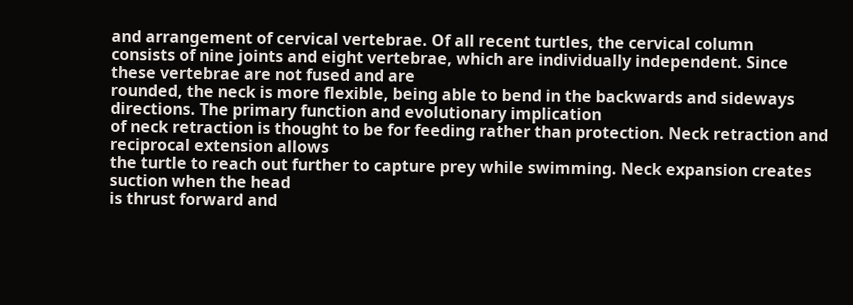and arrangement of cervical vertebrae. Of all recent turtles, the cervical column
consists of nine joints and eight vertebrae, which are individually independent. Since these vertebrae are not fused and are
rounded, the neck is more flexible, being able to bend in the backwards and sideways
directions. The primary function and evolutionary implication
of neck retraction is thought to be for feeding rather than protection. Neck retraction and reciprocal extension allows
the turtle to reach out further to capture prey while swimming. Neck expansion creates suction when the head
is thrust forward and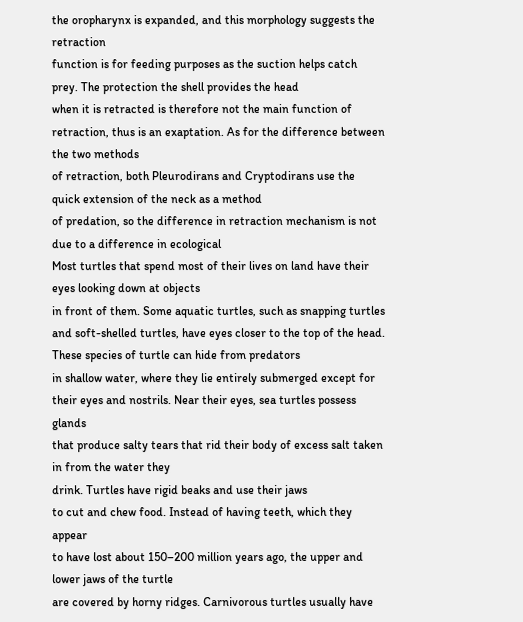the oropharynx is expanded, and this morphology suggests the retraction
function is for feeding purposes as the suction helps catch prey. The protection the shell provides the head
when it is retracted is therefore not the main function of retraction, thus is an exaptation. As for the difference between the two methods
of retraction, both Pleurodirans and Cryptodirans use the quick extension of the neck as a method
of predation, so the difference in retraction mechanism is not due to a difference in ecological
Most turtles that spend most of their lives on land have their eyes looking down at objects
in front of them. Some aquatic turtles, such as snapping turtles
and soft-shelled turtles, have eyes closer to the top of the head. These species of turtle can hide from predators
in shallow water, where they lie entirely submerged except for their eyes and nostrils. Near their eyes, sea turtles possess glands
that produce salty tears that rid their body of excess salt taken in from the water they
drink. Turtles have rigid beaks and use their jaws
to cut and chew food. Instead of having teeth, which they appear
to have lost about 150–200 million years ago, the upper and lower jaws of the turtle
are covered by horny ridges. Carnivorous turtles usually have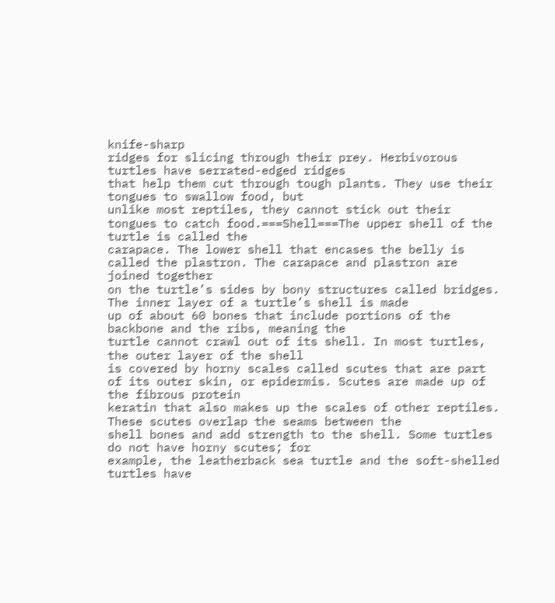knife-sharp
ridges for slicing through their prey. Herbivorous turtles have serrated-edged ridges
that help them cut through tough plants. They use their tongues to swallow food, but
unlike most reptiles, they cannot stick out their tongues to catch food.===Shell===The upper shell of the turtle is called the
carapace. The lower shell that encases the belly is
called the plastron. The carapace and plastron are joined together
on the turtle’s sides by bony structures called bridges. The inner layer of a turtle’s shell is made
up of about 60 bones that include portions of the backbone and the ribs, meaning the
turtle cannot crawl out of its shell. In most turtles, the outer layer of the shell
is covered by horny scales called scutes that are part of its outer skin, or epidermis. Scutes are made up of the fibrous protein
keratin that also makes up the scales of other reptiles. These scutes overlap the seams between the
shell bones and add strength to the shell. Some turtles do not have horny scutes; for
example, the leatherback sea turtle and the soft-shelled turtles have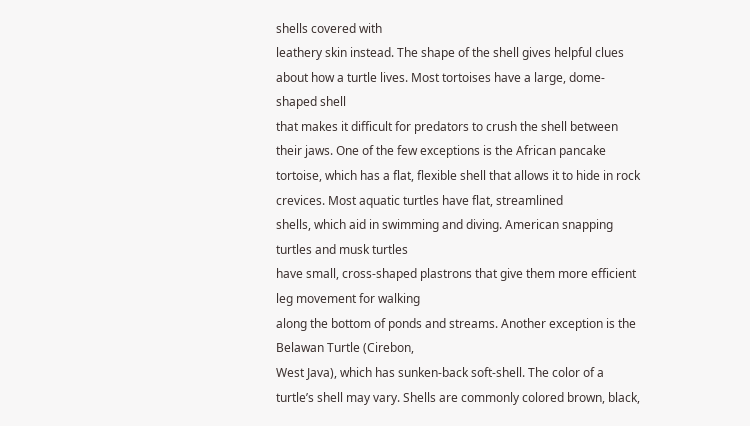shells covered with
leathery skin instead. The shape of the shell gives helpful clues
about how a turtle lives. Most tortoises have a large, dome-shaped shell
that makes it difficult for predators to crush the shell between their jaws. One of the few exceptions is the African pancake
tortoise, which has a flat, flexible shell that allows it to hide in rock crevices. Most aquatic turtles have flat, streamlined
shells, which aid in swimming and diving. American snapping turtles and musk turtles
have small, cross-shaped plastrons that give them more efficient leg movement for walking
along the bottom of ponds and streams. Another exception is the Belawan Turtle (Cirebon,
West Java), which has sunken-back soft-shell. The color of a turtle’s shell may vary. Shells are commonly colored brown, black,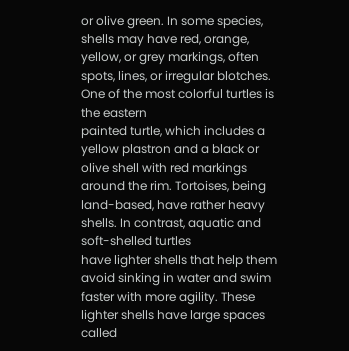or olive green. In some species, shells may have red, orange,
yellow, or grey markings, often spots, lines, or irregular blotches. One of the most colorful turtles is the eastern
painted turtle, which includes a yellow plastron and a black or olive shell with red markings
around the rim. Tortoises, being land-based, have rather heavy
shells. In contrast, aquatic and soft-shelled turtles
have lighter shells that help them avoid sinking in water and swim faster with more agility. These lighter shells have large spaces called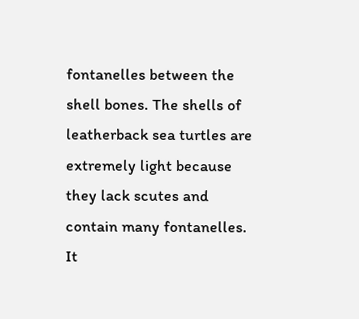fontanelles between the shell bones. The shells of leatherback sea turtles are
extremely light because they lack scutes and contain many fontanelles. It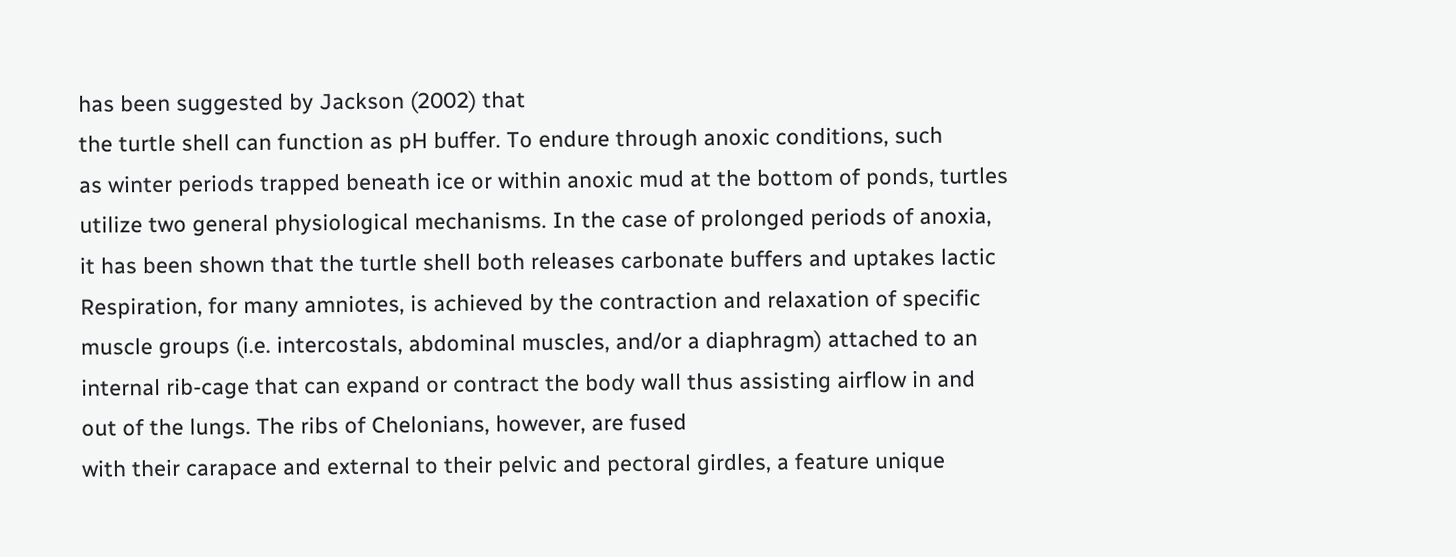has been suggested by Jackson (2002) that
the turtle shell can function as pH buffer. To endure through anoxic conditions, such
as winter periods trapped beneath ice or within anoxic mud at the bottom of ponds, turtles
utilize two general physiological mechanisms. In the case of prolonged periods of anoxia,
it has been shown that the turtle shell both releases carbonate buffers and uptakes lactic
Respiration, for many amniotes, is achieved by the contraction and relaxation of specific
muscle groups (i.e. intercostals, abdominal muscles, and/or a diaphragm) attached to an
internal rib-cage that can expand or contract the body wall thus assisting airflow in and
out of the lungs. The ribs of Chelonians, however, are fused
with their carapace and external to their pelvic and pectoral girdles, a feature unique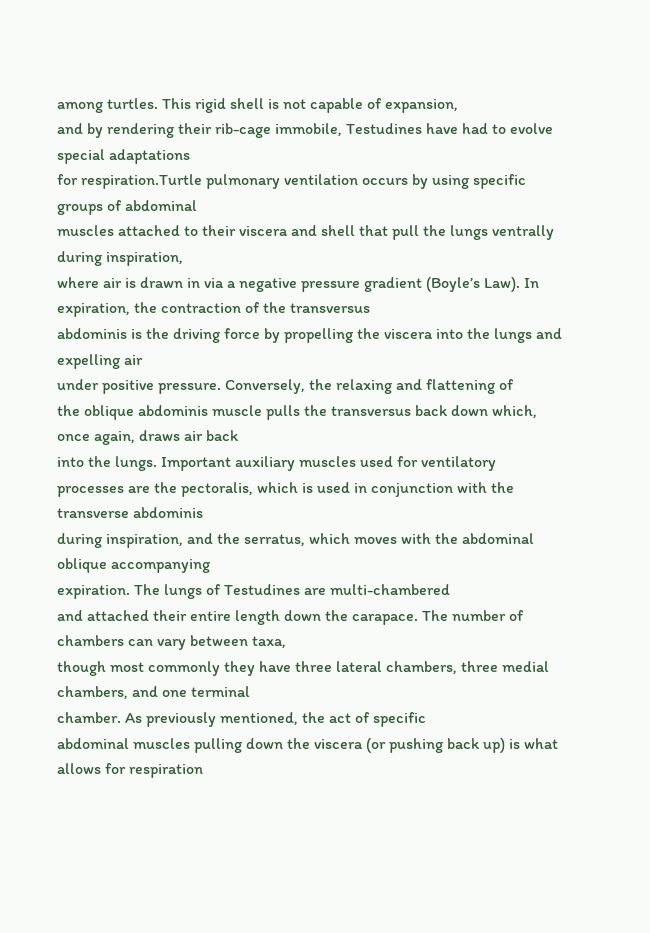among turtles. This rigid shell is not capable of expansion,
and by rendering their rib-cage immobile, Testudines have had to evolve special adaptations
for respiration.Turtle pulmonary ventilation occurs by using specific groups of abdominal
muscles attached to their viscera and shell that pull the lungs ventrally during inspiration,
where air is drawn in via a negative pressure gradient (Boyle’s Law). In expiration, the contraction of the transversus
abdominis is the driving force by propelling the viscera into the lungs and expelling air
under positive pressure. Conversely, the relaxing and flattening of
the oblique abdominis muscle pulls the transversus back down which, once again, draws air back
into the lungs. Important auxiliary muscles used for ventilatory
processes are the pectoralis, which is used in conjunction with the transverse abdominis
during inspiration, and the serratus, which moves with the abdominal oblique accompanying
expiration. The lungs of Testudines are multi-chambered
and attached their entire length down the carapace. The number of chambers can vary between taxa,
though most commonly they have three lateral chambers, three medial chambers, and one terminal
chamber. As previously mentioned, the act of specific
abdominal muscles pulling down the viscera (or pushing back up) is what allows for respiration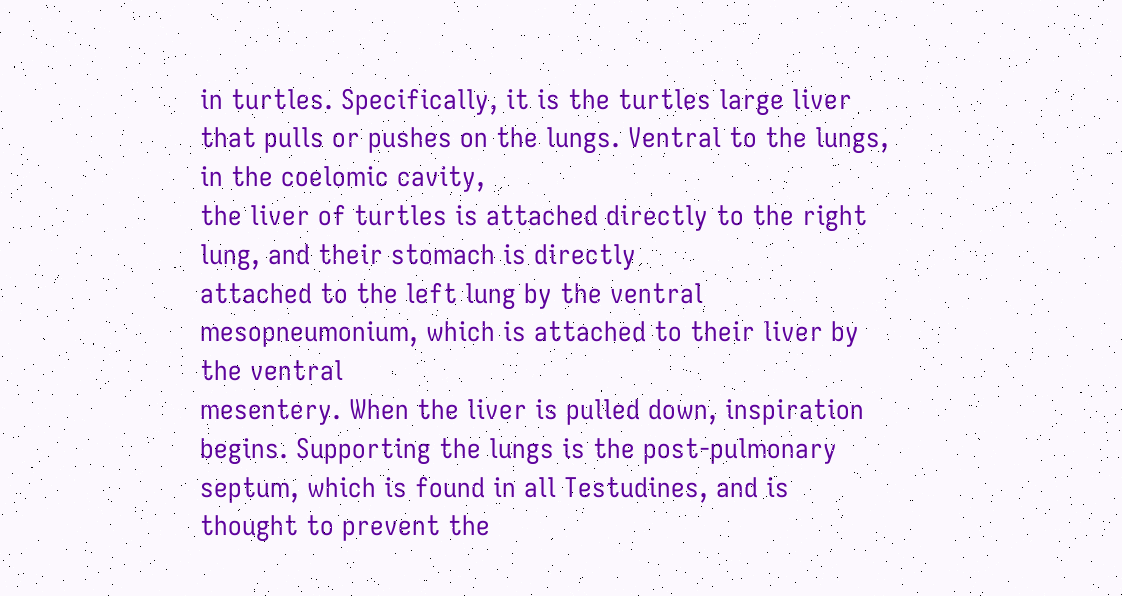in turtles. Specifically, it is the turtles large liver
that pulls or pushes on the lungs. Ventral to the lungs, in the coelomic cavity,
the liver of turtles is attached directly to the right lung, and their stomach is directly
attached to the left lung by the ventral mesopneumonium, which is attached to their liver by the ventral
mesentery. When the liver is pulled down, inspiration
begins. Supporting the lungs is the post-pulmonary
septum, which is found in all Testudines, and is thought to prevent the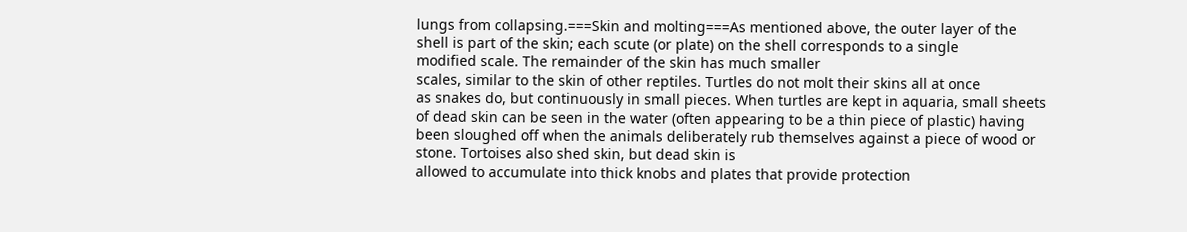lungs from collapsing.===Skin and molting===As mentioned above, the outer layer of the
shell is part of the skin; each scute (or plate) on the shell corresponds to a single
modified scale. The remainder of the skin has much smaller
scales, similar to the skin of other reptiles. Turtles do not molt their skins all at once
as snakes do, but continuously in small pieces. When turtles are kept in aquaria, small sheets
of dead skin can be seen in the water (often appearing to be a thin piece of plastic) having
been sloughed off when the animals deliberately rub themselves against a piece of wood or
stone. Tortoises also shed skin, but dead skin is
allowed to accumulate into thick knobs and plates that provide protection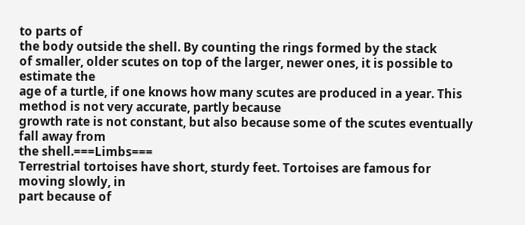to parts of
the body outside the shell. By counting the rings formed by the stack
of smaller, older scutes on top of the larger, newer ones, it is possible to estimate the
age of a turtle, if one knows how many scutes are produced in a year. This method is not very accurate, partly because
growth rate is not constant, but also because some of the scutes eventually fall away from
the shell.===Limbs===
Terrestrial tortoises have short, sturdy feet. Tortoises are famous for moving slowly, in
part because of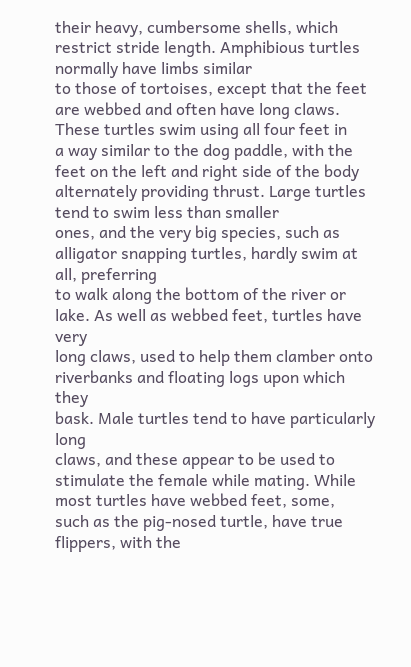their heavy, cumbersome shells, which restrict stride length. Amphibious turtles normally have limbs similar
to those of tortoises, except that the feet are webbed and often have long claws. These turtles swim using all four feet in
a way similar to the dog paddle, with the feet on the left and right side of the body
alternately providing thrust. Large turtles tend to swim less than smaller
ones, and the very big species, such as alligator snapping turtles, hardly swim at all, preferring
to walk along the bottom of the river or lake. As well as webbed feet, turtles have very
long claws, used to help them clamber onto riverbanks and floating logs upon which they
bask. Male turtles tend to have particularly long
claws, and these appear to be used to stimulate the female while mating. While most turtles have webbed feet, some,
such as the pig-nosed turtle, have true flippers, with the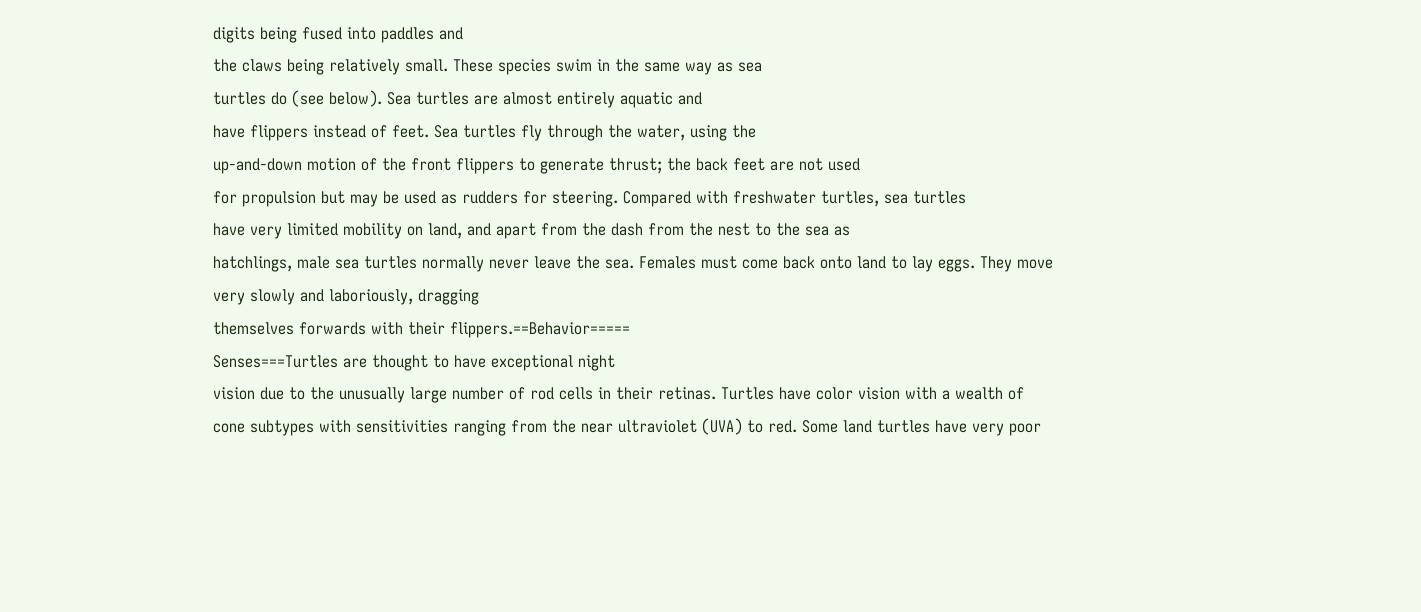digits being fused into paddles and
the claws being relatively small. These species swim in the same way as sea
turtles do (see below). Sea turtles are almost entirely aquatic and
have flippers instead of feet. Sea turtles fly through the water, using the
up-and-down motion of the front flippers to generate thrust; the back feet are not used
for propulsion but may be used as rudders for steering. Compared with freshwater turtles, sea turtles
have very limited mobility on land, and apart from the dash from the nest to the sea as
hatchlings, male sea turtles normally never leave the sea. Females must come back onto land to lay eggs. They move very slowly and laboriously, dragging
themselves forwards with their flippers.==Behavior=====
Senses===Turtles are thought to have exceptional night
vision due to the unusually large number of rod cells in their retinas. Turtles have color vision with a wealth of
cone subtypes with sensitivities ranging from the near ultraviolet (UVA) to red. Some land turtles have very poor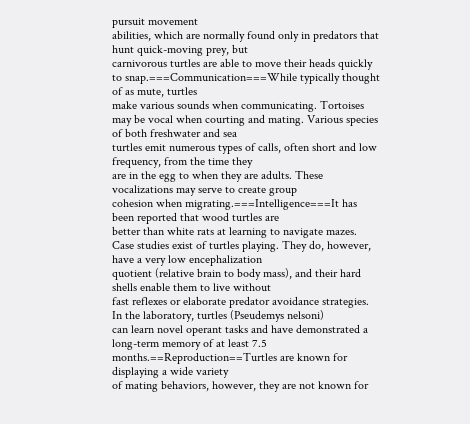pursuit movement
abilities, which are normally found only in predators that hunt quick-moving prey, but
carnivorous turtles are able to move their heads quickly to snap.===Communication===While typically thought of as mute, turtles
make various sounds when communicating. Tortoises may be vocal when courting and mating. Various species of both freshwater and sea
turtles emit numerous types of calls, often short and low frequency, from the time they
are in the egg to when they are adults. These vocalizations may serve to create group
cohesion when migrating.===Intelligence===It has been reported that wood turtles are
better than white rats at learning to navigate mazes. Case studies exist of turtles playing. They do, however, have a very low encephalization
quotient (relative brain to body mass), and their hard shells enable them to live without
fast reflexes or elaborate predator avoidance strategies. In the laboratory, turtles (Pseudemys nelsoni)
can learn novel operant tasks and have demonstrated a long-term memory of at least 7.5 months.==Reproduction==Turtles are known for displaying a wide variety
of mating behaviors, however, they are not known for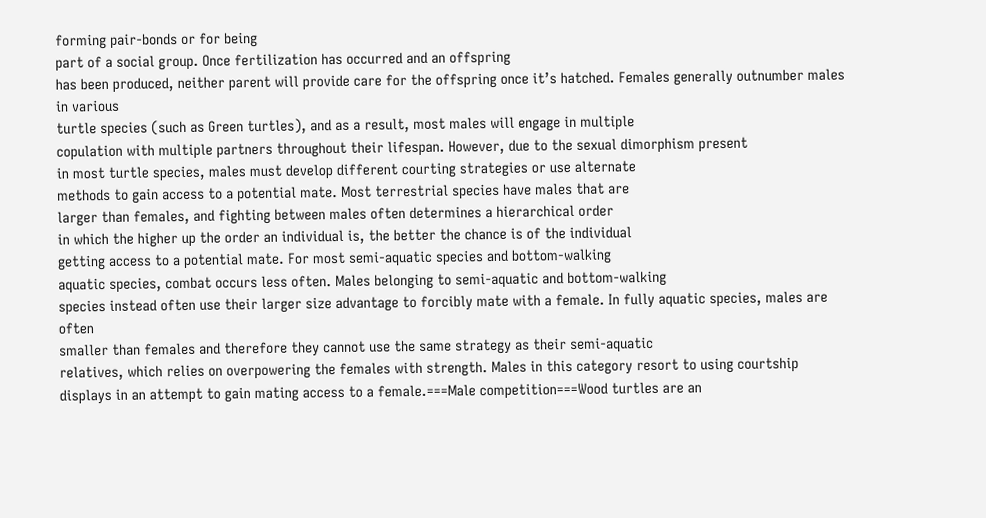forming pair-bonds or for being
part of a social group. Once fertilization has occurred and an offspring
has been produced, neither parent will provide care for the offspring once it’s hatched. Females generally outnumber males in various
turtle species (such as Green turtles), and as a result, most males will engage in multiple
copulation with multiple partners throughout their lifespan. However, due to the sexual dimorphism present
in most turtle species, males must develop different courting strategies or use alternate
methods to gain access to a potential mate. Most terrestrial species have males that are
larger than females, and fighting between males often determines a hierarchical order
in which the higher up the order an individual is, the better the chance is of the individual
getting access to a potential mate. For most semi-aquatic species and bottom-walking
aquatic species, combat occurs less often. Males belonging to semi-aquatic and bottom-walking
species instead often use their larger size advantage to forcibly mate with a female. In fully aquatic species, males are often
smaller than females and therefore they cannot use the same strategy as their semi-aquatic
relatives, which relies on overpowering the females with strength. Males in this category resort to using courtship
displays in an attempt to gain mating access to a female.===Male competition===Wood turtles are an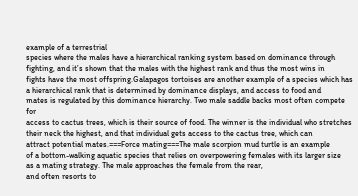example of a terrestrial
species where the males have a hierarchical ranking system based on dominance through
fighting, and it’s shown that the males with the highest rank and thus the most wins in
fights have the most offspring.Galapagos tortoises are another example of a species which has
a hierarchical rank that is determined by dominance displays, and access to food and
mates is regulated by this dominance hierarchy. Two male saddle backs most often compete for
access to cactus trees, which is their source of food. The winner is the individual who stretches
their neck the highest, and that individual gets access to the cactus tree, which can
attract potential mates.===Force mating===The male scorpion mud turtle is an example
of a bottom-walking aquatic species that relies on overpowering females with its larger size
as a mating strategy. The male approaches the female from the rear,
and often resorts to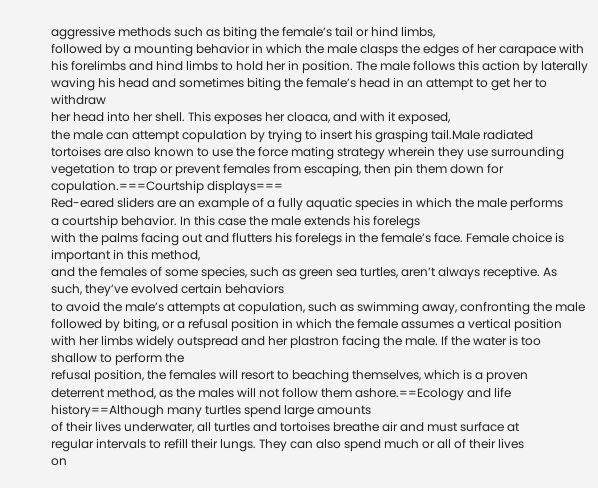aggressive methods such as biting the female’s tail or hind limbs,
followed by a mounting behavior in which the male clasps the edges of her carapace with
his forelimbs and hind limbs to hold her in position. The male follows this action by laterally
waving his head and sometimes biting the female’s head in an attempt to get her to withdraw
her head into her shell. This exposes her cloaca, and with it exposed,
the male can attempt copulation by trying to insert his grasping tail.Male radiated
tortoises are also known to use the force mating strategy wherein they use surrounding
vegetation to trap or prevent females from escaping, then pin them down for copulation.===Courtship displays===
Red-eared sliders are an example of a fully aquatic species in which the male performs
a courtship behavior. In this case the male extends his forelegs
with the palms facing out and flutters his forelegs in the female’s face. Female choice is important in this method,
and the females of some species, such as green sea turtles, aren’t always receptive. As such, they’ve evolved certain behaviors
to avoid the male’s attempts at copulation, such as swimming away, confronting the male
followed by biting, or a refusal position in which the female assumes a vertical position
with her limbs widely outspread and her plastron facing the male. If the water is too shallow to perform the
refusal position, the females will resort to beaching themselves, which is a proven
deterrent method, as the males will not follow them ashore.==Ecology and life history==Although many turtles spend large amounts
of their lives underwater, all turtles and tortoises breathe air and must surface at
regular intervals to refill their lungs. They can also spend much or all of their lives
on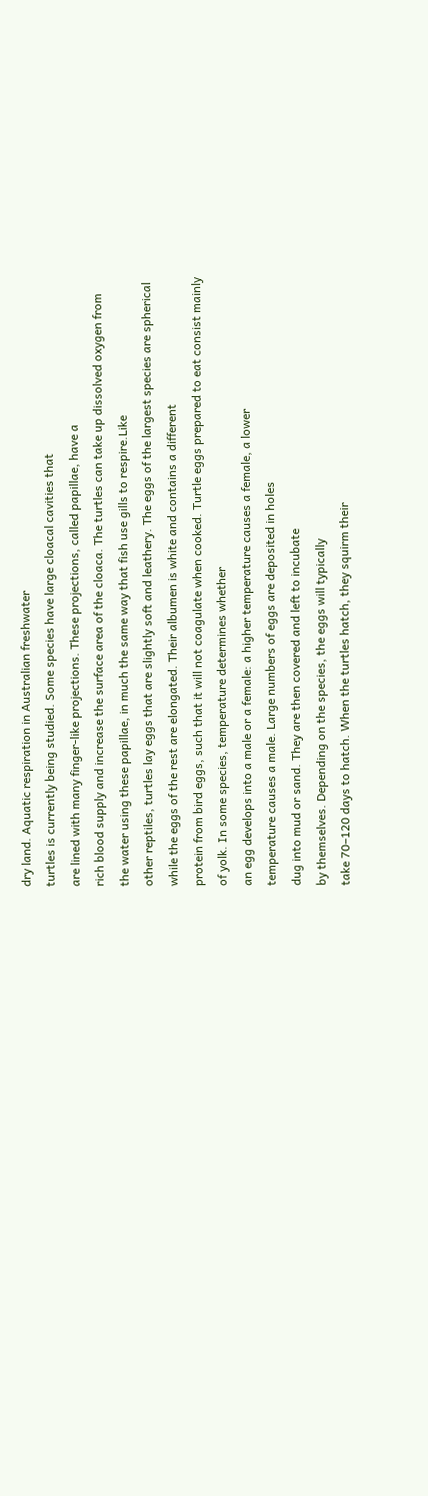dry land. Aquatic respiration in Australian freshwater
turtles is currently being studied. Some species have large cloacal cavities that
are lined with many finger-like projections. These projections, called papillae, have a
rich blood supply and increase the surface area of the cloaca. The turtles can take up dissolved oxygen from
the water using these papillae, in much the same way that fish use gills to respire.Like
other reptiles, turtles lay eggs that are slightly soft and leathery. The eggs of the largest species are spherical
while the eggs of the rest are elongated. Their albumen is white and contains a different
protein from bird eggs, such that it will not coagulate when cooked. Turtle eggs prepared to eat consist mainly
of yolk. In some species, temperature determines whether
an egg develops into a male or a female: a higher temperature causes a female, a lower
temperature causes a male. Large numbers of eggs are deposited in holes
dug into mud or sand. They are then covered and left to incubate
by themselves. Depending on the species, the eggs will typically
take 70–120 days to hatch. When the turtles hatch, they squirm their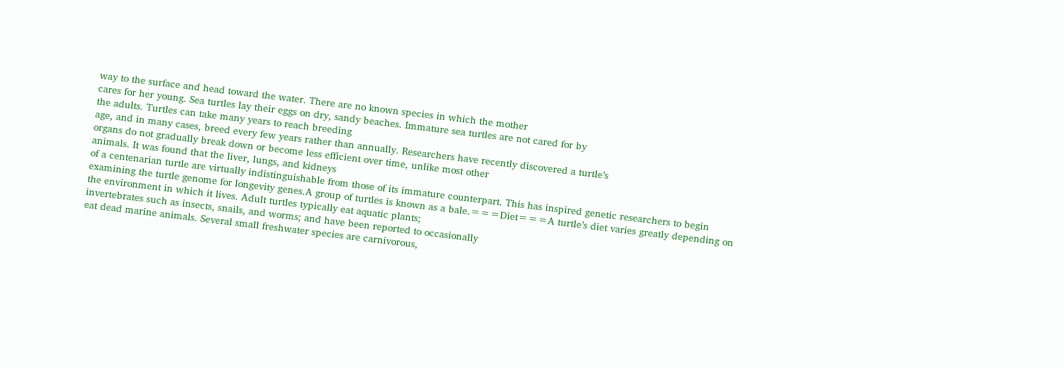way to the surface and head toward the water. There are no known species in which the mother
cares for her young. Sea turtles lay their eggs on dry, sandy beaches. Immature sea turtles are not cared for by
the adults. Turtles can take many years to reach breeding
age, and in many cases, breed every few years rather than annually. Researchers have recently discovered a turtle’s
organs do not gradually break down or become less efficient over time, unlike most other
animals. It was found that the liver, lungs, and kidneys
of a centenarian turtle are virtually indistinguishable from those of its immature counterpart. This has inspired genetic researchers to begin
examining the turtle genome for longevity genes.A group of turtles is known as a bale.===Diet===A turtle’s diet varies greatly depending on
the environment in which it lives. Adult turtles typically eat aquatic plants;
invertebrates such as insects, snails, and worms; and have been reported to occasionally
eat dead marine animals. Several small freshwater species are carnivorous,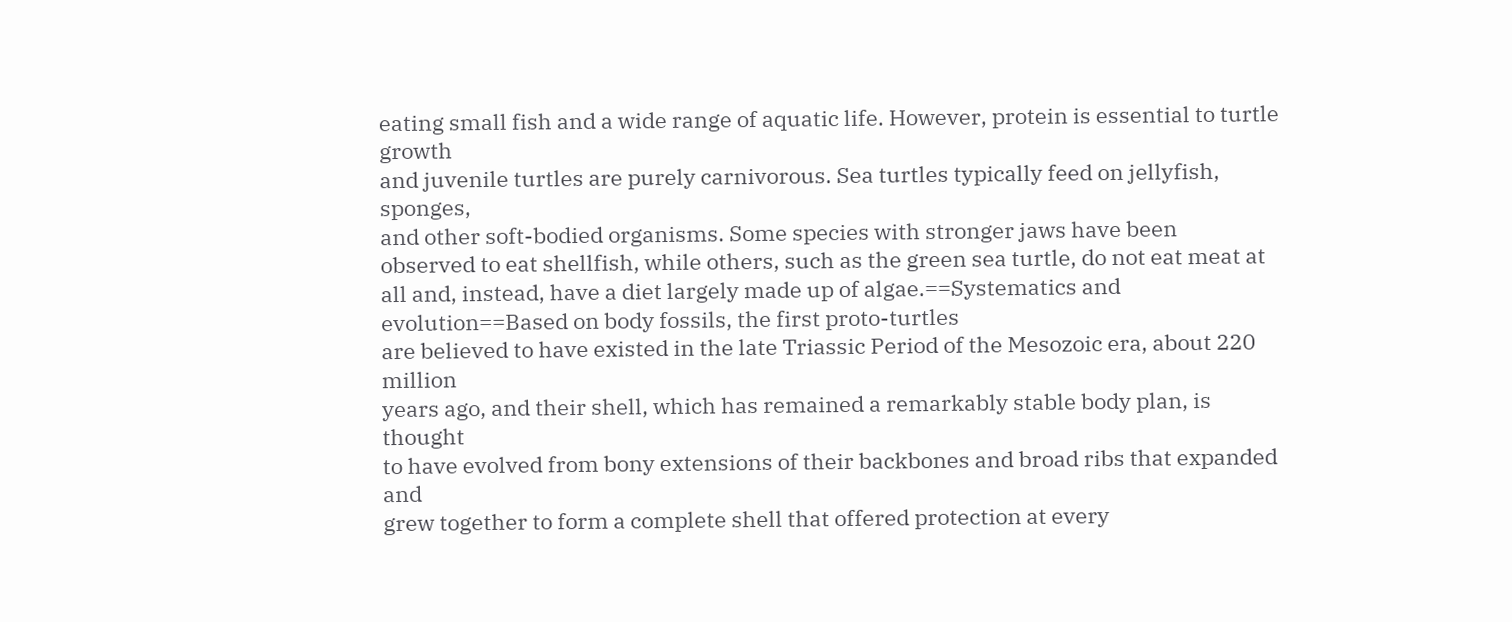eating small fish and a wide range of aquatic life. However, protein is essential to turtle growth
and juvenile turtles are purely carnivorous. Sea turtles typically feed on jellyfish, sponges,
and other soft-bodied organisms. Some species with stronger jaws have been
observed to eat shellfish, while others, such as the green sea turtle, do not eat meat at
all and, instead, have a diet largely made up of algae.==Systematics and evolution==Based on body fossils, the first proto-turtles
are believed to have existed in the late Triassic Period of the Mesozoic era, about 220 million
years ago, and their shell, which has remained a remarkably stable body plan, is thought
to have evolved from bony extensions of their backbones and broad ribs that expanded and
grew together to form a complete shell that offered protection at every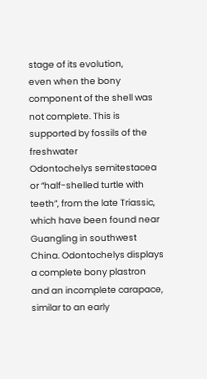stage of its evolution,
even when the bony component of the shell was not complete. This is supported by fossils of the freshwater
Odontochelys semitestacea or “half-shelled turtle with teeth”, from the late Triassic,
which have been found near Guangling in southwest China. Odontochelys displays a complete bony plastron
and an incomplete carapace, similar to an early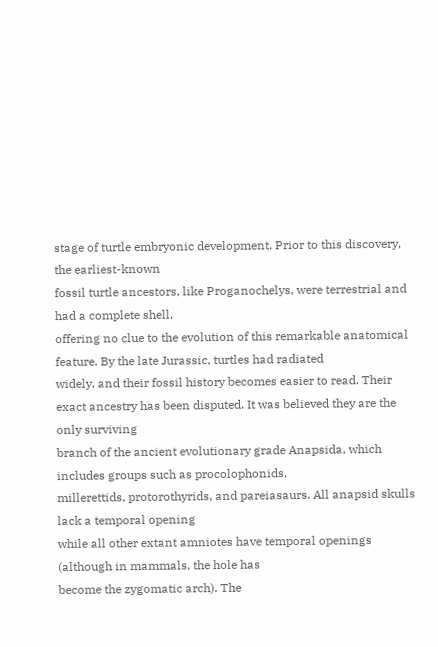stage of turtle embryonic development. Prior to this discovery, the earliest-known
fossil turtle ancestors, like Proganochelys, were terrestrial and had a complete shell,
offering no clue to the evolution of this remarkable anatomical feature. By the late Jurassic, turtles had radiated
widely, and their fossil history becomes easier to read. Their exact ancestry has been disputed. It was believed they are the only surviving
branch of the ancient evolutionary grade Anapsida, which includes groups such as procolophonids,
millerettids, protorothyrids, and pareiasaurs. All anapsid skulls lack a temporal opening
while all other extant amniotes have temporal openings (although in mammals, the hole has
become the zygomatic arch). The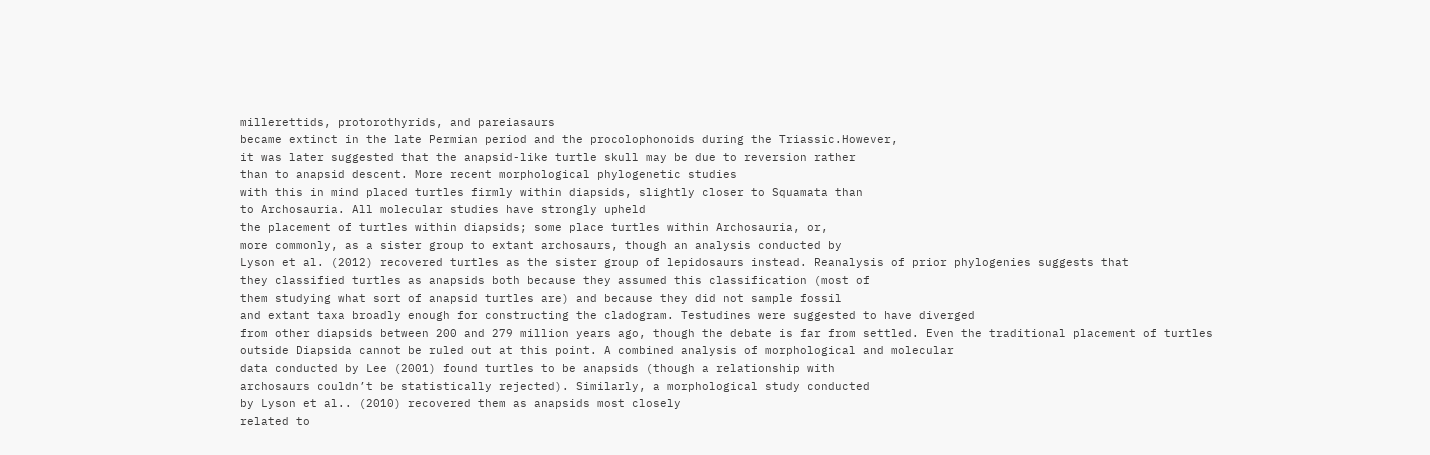millerettids, protorothyrids, and pareiasaurs
became extinct in the late Permian period and the procolophonoids during the Triassic.However,
it was later suggested that the anapsid-like turtle skull may be due to reversion rather
than to anapsid descent. More recent morphological phylogenetic studies
with this in mind placed turtles firmly within diapsids, slightly closer to Squamata than
to Archosauria. All molecular studies have strongly upheld
the placement of turtles within diapsids; some place turtles within Archosauria, or,
more commonly, as a sister group to extant archosaurs, though an analysis conducted by
Lyson et al. (2012) recovered turtles as the sister group of lepidosaurs instead. Reanalysis of prior phylogenies suggests that
they classified turtles as anapsids both because they assumed this classification (most of
them studying what sort of anapsid turtles are) and because they did not sample fossil
and extant taxa broadly enough for constructing the cladogram. Testudines were suggested to have diverged
from other diapsids between 200 and 279 million years ago, though the debate is far from settled. Even the traditional placement of turtles
outside Diapsida cannot be ruled out at this point. A combined analysis of morphological and molecular
data conducted by Lee (2001) found turtles to be anapsids (though a relationship with
archosaurs couldn’t be statistically rejected). Similarly, a morphological study conducted
by Lyson et al.. (2010) recovered them as anapsids most closely
related to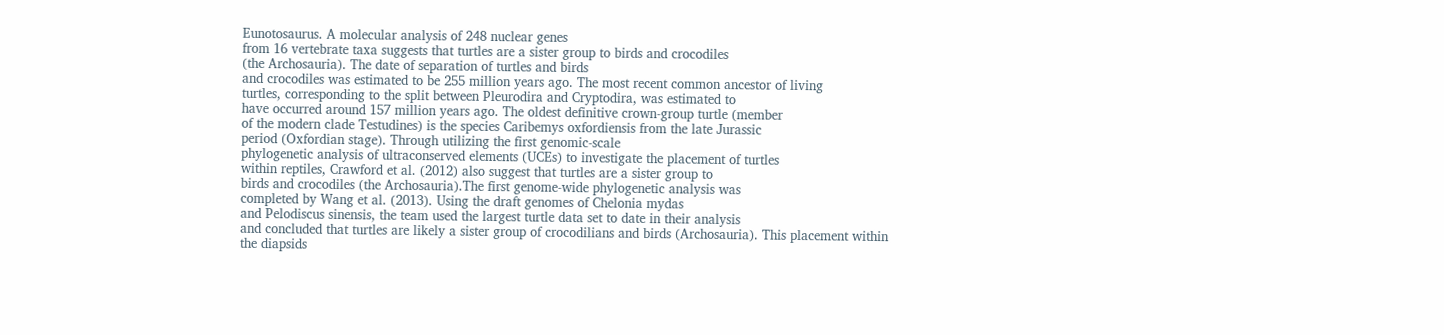Eunotosaurus. A molecular analysis of 248 nuclear genes
from 16 vertebrate taxa suggests that turtles are a sister group to birds and crocodiles
(the Archosauria). The date of separation of turtles and birds
and crocodiles was estimated to be 255 million years ago. The most recent common ancestor of living
turtles, corresponding to the split between Pleurodira and Cryptodira, was estimated to
have occurred around 157 million years ago. The oldest definitive crown-group turtle (member
of the modern clade Testudines) is the species Caribemys oxfordiensis from the late Jurassic
period (Oxfordian stage). Through utilizing the first genomic-scale
phylogenetic analysis of ultraconserved elements (UCEs) to investigate the placement of turtles
within reptiles, Crawford et al. (2012) also suggest that turtles are a sister group to
birds and crocodiles (the Archosauria).The first genome-wide phylogenetic analysis was
completed by Wang et al. (2013). Using the draft genomes of Chelonia mydas
and Pelodiscus sinensis, the team used the largest turtle data set to date in their analysis
and concluded that turtles are likely a sister group of crocodilians and birds (Archosauria). This placement within the diapsids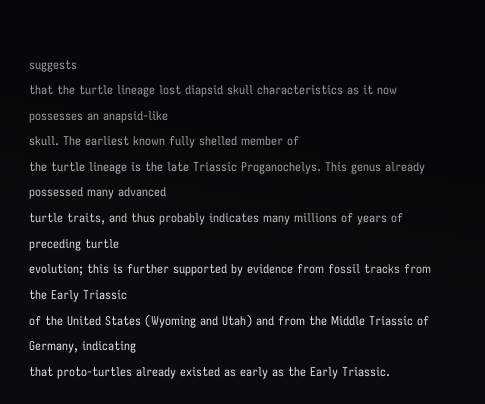suggests
that the turtle lineage lost diapsid skull characteristics as it now possesses an anapsid-like
skull. The earliest known fully shelled member of
the turtle lineage is the late Triassic Proganochelys. This genus already possessed many advanced
turtle traits, and thus probably indicates many millions of years of preceding turtle
evolution; this is further supported by evidence from fossil tracks from the Early Triassic
of the United States (Wyoming and Utah) and from the Middle Triassic of Germany, indicating
that proto-turtles already existed as early as the Early Triassic.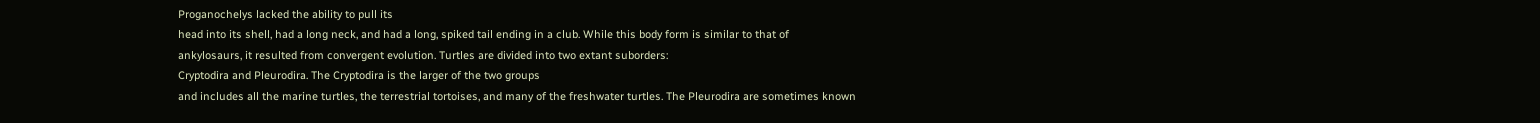Proganochelys lacked the ability to pull its
head into its shell, had a long neck, and had a long, spiked tail ending in a club. While this body form is similar to that of
ankylosaurs, it resulted from convergent evolution. Turtles are divided into two extant suborders:
Cryptodira and Pleurodira. The Cryptodira is the larger of the two groups
and includes all the marine turtles, the terrestrial tortoises, and many of the freshwater turtles. The Pleurodira are sometimes known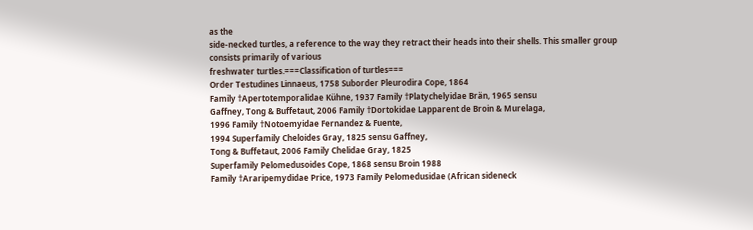as the
side-necked turtles, a reference to the way they retract their heads into their shells. This smaller group consists primarily of various
freshwater turtles.===Classification of turtles===
Order Testudines Linnaeus, 1758 Suborder Pleurodira Cope, 1864
Family †Apertotemporalidae Kühne, 1937 Family †Platychelyidae Brän, 1965 sensu
Gaffney, Tong & Buffetaut, 2006 Family †Dortokidae Lapparent de Broin & Murelaga,
1996 Family †Notoemyidae Fernandez & Fuente,
1994 Superfamily Cheloides Gray, 1825 sensu Gaffney,
Tong & Buffetaut, 2006 Family Chelidae Gray, 1825
Superfamily Pelomedusoides Cope, 1868 sensu Broin 1988
Family †Araripemydidae Price, 1973 Family Pelomedusidae (African sideneck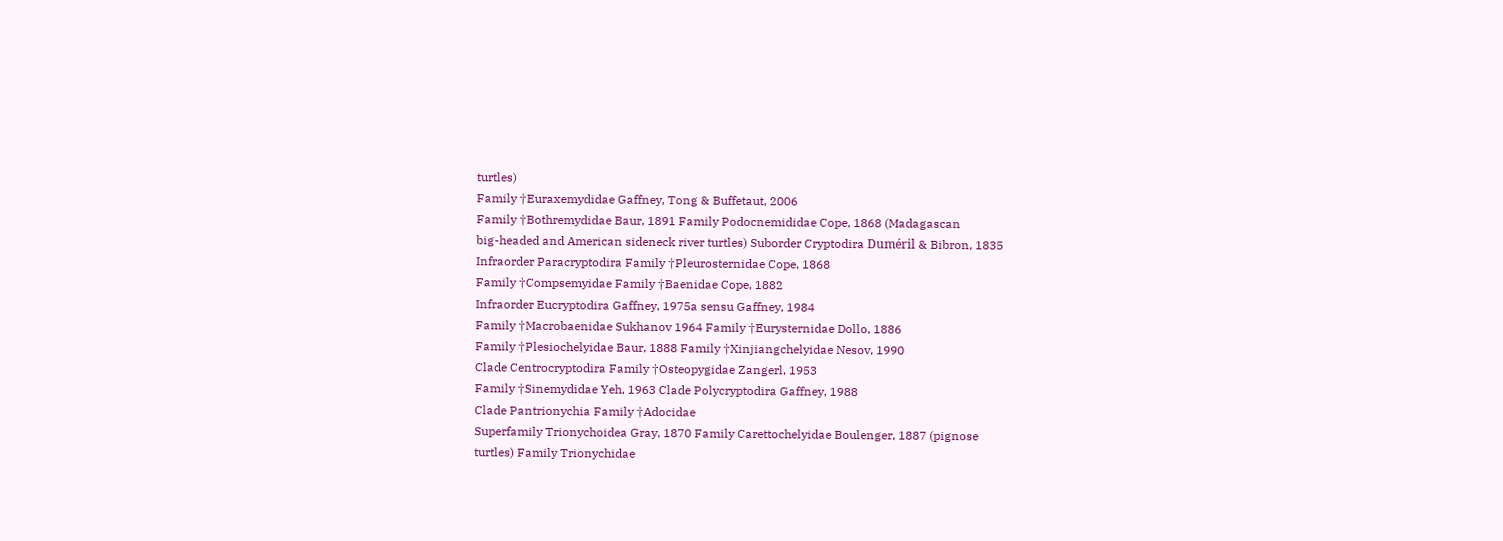turtles)
Family †Euraxemydidae Gaffney, Tong & Buffetaut, 2006
Family †Bothremydidae Baur, 1891 Family Podocnemididae Cope, 1868 (Madagascan
big-headed and American sideneck river turtles) Suborder Cryptodira Duméril & Bibron, 1835
Infraorder Paracryptodira Family †Pleurosternidae Cope, 1868
Family †Compsemyidae Family †Baenidae Cope, 1882
Infraorder Eucryptodira Gaffney, 1975a sensu Gaffney, 1984
Family †Macrobaenidae Sukhanov 1964 Family †Eurysternidae Dollo, 1886
Family †Plesiochelyidae Baur, 1888 Family †Xinjiangchelyidae Nesov, 1990
Clade Centrocryptodira Family †Osteopygidae Zangerl, 1953
Family †Sinemydidae Yeh, 1963 Clade Polycryptodira Gaffney, 1988
Clade Pantrionychia Family †Adocidae
Superfamily Trionychoidea Gray, 1870 Family Carettochelyidae Boulenger, 1887 (pignose
turtles) Family Trionychidae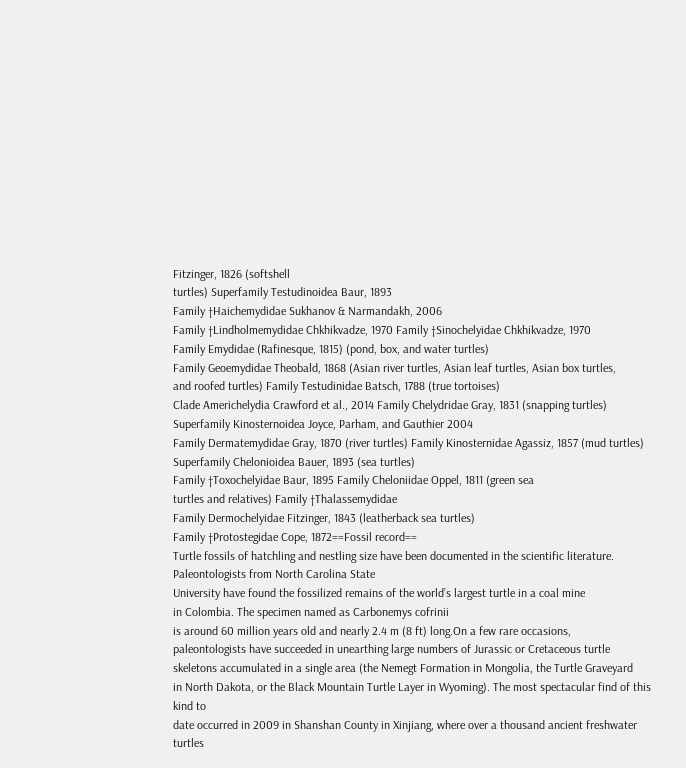Fitzinger, 1826 (softshell
turtles) Superfamily Testudinoidea Baur, 1893
Family †Haichemydidae Sukhanov & Narmandakh, 2006
Family †Lindholmemydidae Chkhikvadze, 1970 Family †Sinochelyidae Chkhikvadze, 1970
Family Emydidae (Rafinesque, 1815) (pond, box, and water turtles)
Family Geoemydidae Theobald, 1868 (Asian river turtles, Asian leaf turtles, Asian box turtles,
and roofed turtles) Family Testudinidae Batsch, 1788 (true tortoises)
Clade Americhelydia Crawford et al., 2014 Family Chelydridae Gray, 1831 (snapping turtles)
Superfamily Kinosternoidea Joyce, Parham, and Gauthier 2004
Family Dermatemydidae Gray, 1870 (river turtles) Family Kinosternidae Agassiz, 1857 (mud turtles)
Superfamily Chelonioidea Bauer, 1893 (sea turtles)
Family †Toxochelyidae Baur, 1895 Family Cheloniidae Oppel, 1811 (green sea
turtles and relatives) Family †Thalassemydidae
Family Dermochelyidae Fitzinger, 1843 (leatherback sea turtles)
Family †Protostegidae Cope, 1872==Fossil record==
Turtle fossils of hatchling and nestling size have been documented in the scientific literature. Paleontologists from North Carolina State
University have found the fossilized remains of the world’s largest turtle in a coal mine
in Colombia. The specimen named as Carbonemys cofrinii
is around 60 million years old and nearly 2.4 m (8 ft) long.On a few rare occasions,
paleontologists have succeeded in unearthing large numbers of Jurassic or Cretaceous turtle
skeletons accumulated in a single area (the Nemegt Formation in Mongolia, the Turtle Graveyard
in North Dakota, or the Black Mountain Turtle Layer in Wyoming). The most spectacular find of this kind to
date occurred in 2009 in Shanshan County in Xinjiang, where over a thousand ancient freshwater
turtles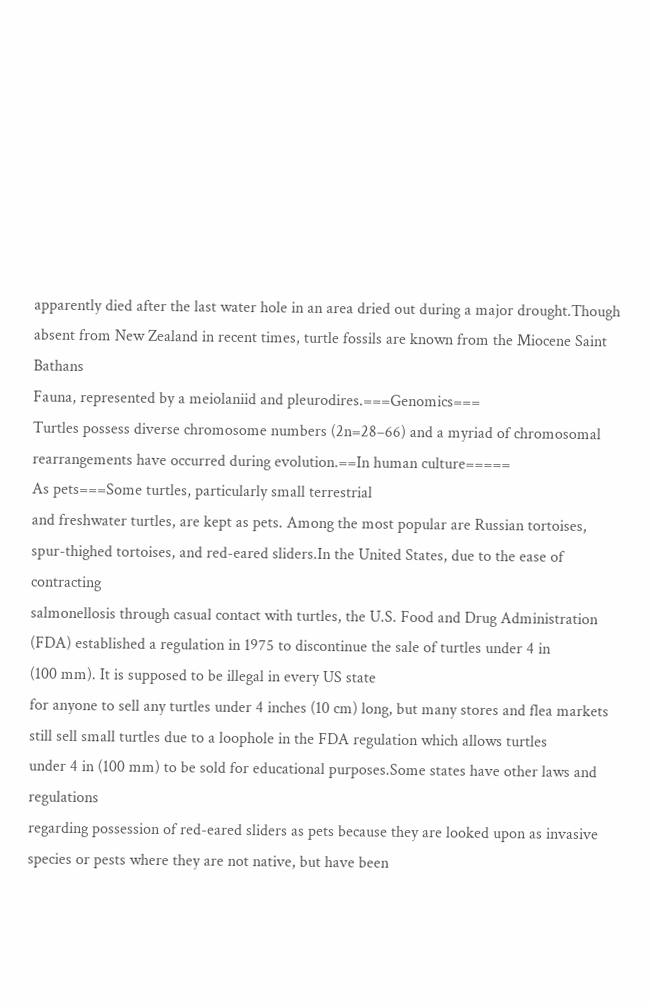apparently died after the last water hole in an area dried out during a major drought.Though
absent from New Zealand in recent times, turtle fossils are known from the Miocene Saint Bathans
Fauna, represented by a meiolaniid and pleurodires.===Genomics===
Turtles possess diverse chromosome numbers (2n=28–66) and a myriad of chromosomal
rearrangements have occurred during evolution.==In human culture=====
As pets===Some turtles, particularly small terrestrial
and freshwater turtles, are kept as pets. Among the most popular are Russian tortoises,
spur-thighed tortoises, and red-eared sliders.In the United States, due to the ease of contracting
salmonellosis through casual contact with turtles, the U.S. Food and Drug Administration
(FDA) established a regulation in 1975 to discontinue the sale of turtles under 4 in
(100 mm). It is supposed to be illegal in every US state
for anyone to sell any turtles under 4 inches (10 cm) long, but many stores and flea markets
still sell small turtles due to a loophole in the FDA regulation which allows turtles
under 4 in (100 mm) to be sold for educational purposes.Some states have other laws and regulations
regarding possession of red-eared sliders as pets because they are looked upon as invasive
species or pests where they are not native, but have been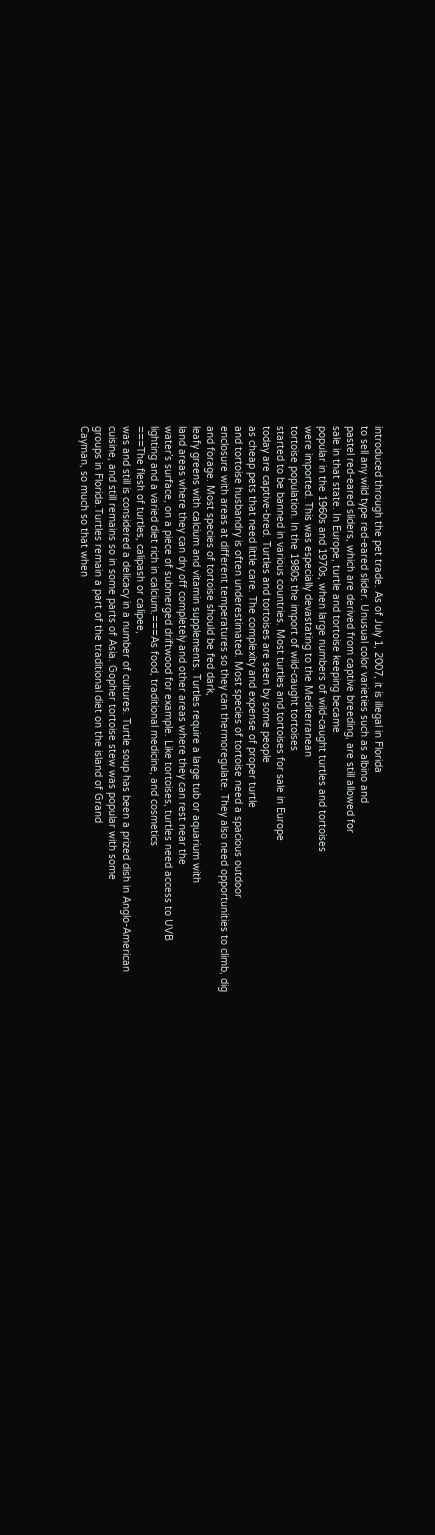introduced through the pet trade. As of July 1, 2007, it is illegal in Florida
to sell any wild type red-eared slider. Unusual color varieties such as albino and
pastel red-eared sliders, which are derived from captive breeding, are still allowed for
sale in that state. In Europe, turtle and tortoise keeping became
popular in the 1960s and 1970s, when large numbers of wild-caught turtles and tortoises
were imported. This was especially devastating to the Mediterranean
tortoise population. In the 1980s the import of wild-caught tortoises
started to be banned in various countries. Most turtles and tortoises for sale in Europe
today are captive-bred. Turtles and tortoises are seen by some people
as cheap pets that need little care. The complexity and expense of proper turtle
and tortoise husbandry is often underestimated. Most species of tortoise need a spacious outdoor
enclosure with areas at different temperatures so they can thermoregulate. They also need opportunities to climb, dig
and forage. Most species of tortoise should be fed dark,
leafy greens with calcium and vitamin supplements. Turtles require a large tub or aquarium with
land areas where they can dry off completely and other areas where they can rest near the
water’s surface, on a piece of submerged driftwood for example. Like tortoises, turtles need access to UVB
lighting and a varied diet rich in calcium.===As food, traditional medicine, and cosmetics
===The flesh of turtles, calipash or calipee,
was and still is considered a delicacy in a number of cultures. Turtle soup has been a prized dish in Anglo-American
cuisine, and still remains so in some parts of Asia. Gopher tortoise stew was popular with some
groups in Florida.Turtles remain a part of the traditional diet on the island of Grand
Cayman, so much so that when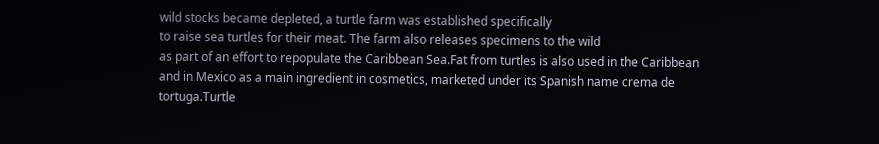wild stocks became depleted, a turtle farm was established specifically
to raise sea turtles for their meat. The farm also releases specimens to the wild
as part of an effort to repopulate the Caribbean Sea.Fat from turtles is also used in the Caribbean
and in Mexico as a main ingredient in cosmetics, marketed under its Spanish name crema de tortuga.Turtle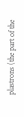plastrons (the part of the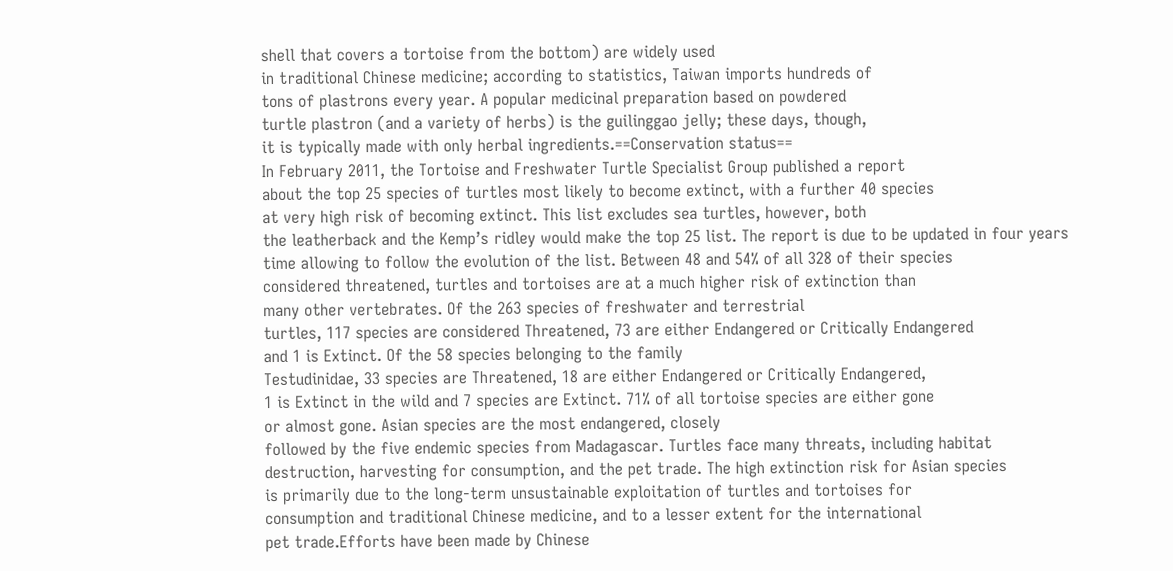shell that covers a tortoise from the bottom) are widely used
in traditional Chinese medicine; according to statistics, Taiwan imports hundreds of
tons of plastrons every year. A popular medicinal preparation based on powdered
turtle plastron (and a variety of herbs) is the guilinggao jelly; these days, though,
it is typically made with only herbal ingredients.==Conservation status==
In February 2011, the Tortoise and Freshwater Turtle Specialist Group published a report
about the top 25 species of turtles most likely to become extinct, with a further 40 species
at very high risk of becoming extinct. This list excludes sea turtles, however, both
the leatherback and the Kemp’s ridley would make the top 25 list. The report is due to be updated in four years
time allowing to follow the evolution of the list. Between 48 and 54% of all 328 of their species
considered threatened, turtles and tortoises are at a much higher risk of extinction than
many other vertebrates. Of the 263 species of freshwater and terrestrial
turtles, 117 species are considered Threatened, 73 are either Endangered or Critically Endangered
and 1 is Extinct. Of the 58 species belonging to the family
Testudinidae, 33 species are Threatened, 18 are either Endangered or Critically Endangered,
1 is Extinct in the wild and 7 species are Extinct. 71% of all tortoise species are either gone
or almost gone. Asian species are the most endangered, closely
followed by the five endemic species from Madagascar. Turtles face many threats, including habitat
destruction, harvesting for consumption, and the pet trade. The high extinction risk for Asian species
is primarily due to the long-term unsustainable exploitation of turtles and tortoises for
consumption and traditional Chinese medicine, and to a lesser extent for the international
pet trade.Efforts have been made by Chinese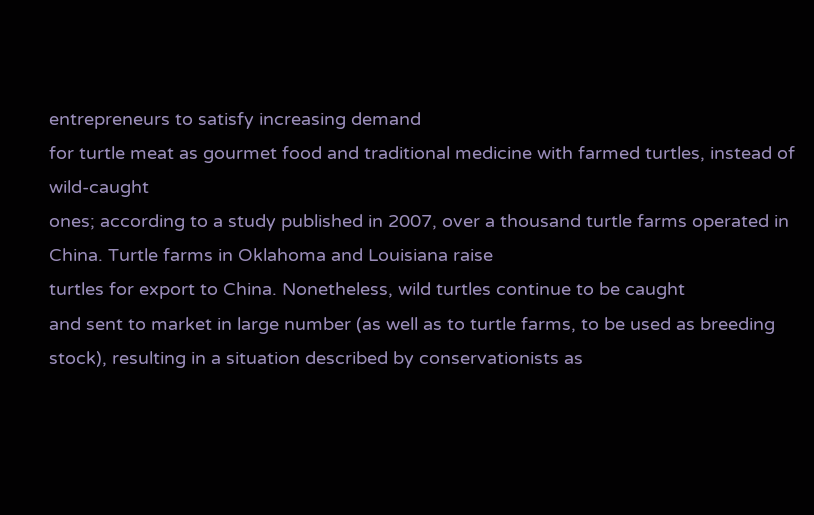entrepreneurs to satisfy increasing demand
for turtle meat as gourmet food and traditional medicine with farmed turtles, instead of wild-caught
ones; according to a study published in 2007, over a thousand turtle farms operated in China. Turtle farms in Oklahoma and Louisiana raise
turtles for export to China. Nonetheless, wild turtles continue to be caught
and sent to market in large number (as well as to turtle farms, to be used as breeding
stock), resulting in a situation described by conservationists as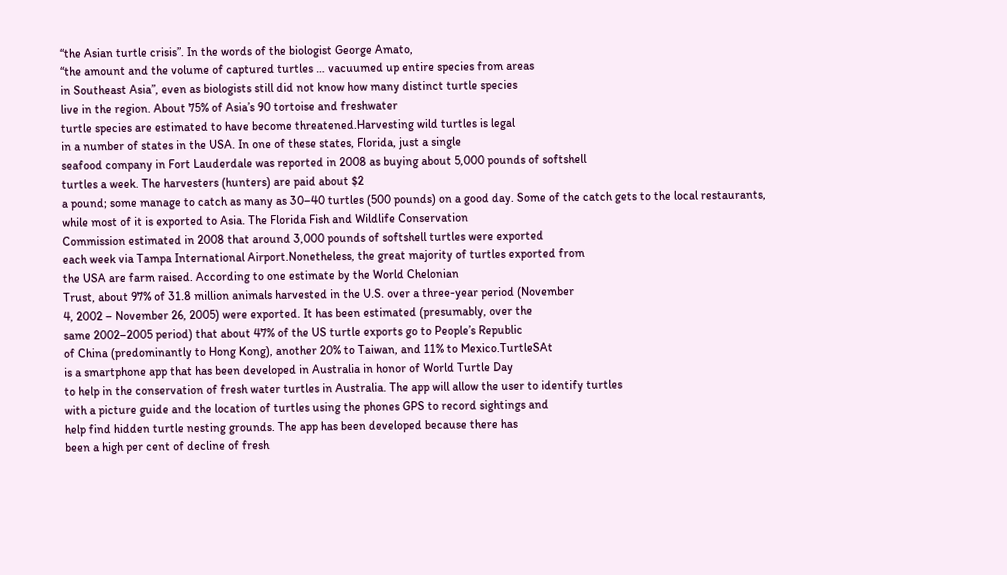“the Asian turtle crisis”. In the words of the biologist George Amato,
“the amount and the volume of captured turtles … vacuumed up entire species from areas
in Southeast Asia”, even as biologists still did not know how many distinct turtle species
live in the region. About 75% of Asia’s 90 tortoise and freshwater
turtle species are estimated to have become threatened.Harvesting wild turtles is legal
in a number of states in the USA. In one of these states, Florida, just a single
seafood company in Fort Lauderdale was reported in 2008 as buying about 5,000 pounds of softshell
turtles a week. The harvesters (hunters) are paid about $2
a pound; some manage to catch as many as 30–40 turtles (500 pounds) on a good day. Some of the catch gets to the local restaurants,
while most of it is exported to Asia. The Florida Fish and Wildlife Conservation
Commission estimated in 2008 that around 3,000 pounds of softshell turtles were exported
each week via Tampa International Airport.Nonetheless, the great majority of turtles exported from
the USA are farm raised. According to one estimate by the World Chelonian
Trust, about 97% of 31.8 million animals harvested in the U.S. over a three-year period (November
4, 2002 – November 26, 2005) were exported. It has been estimated (presumably, over the
same 2002–2005 period) that about 47% of the US turtle exports go to People’s Republic
of China (predominantly to Hong Kong), another 20% to Taiwan, and 11% to Mexico.TurtleSAt
is a smartphone app that has been developed in Australia in honor of World Turtle Day
to help in the conservation of fresh water turtles in Australia. The app will allow the user to identify turtles
with a picture guide and the location of turtles using the phones GPS to record sightings and
help find hidden turtle nesting grounds. The app has been developed because there has
been a high per cent of decline of fresh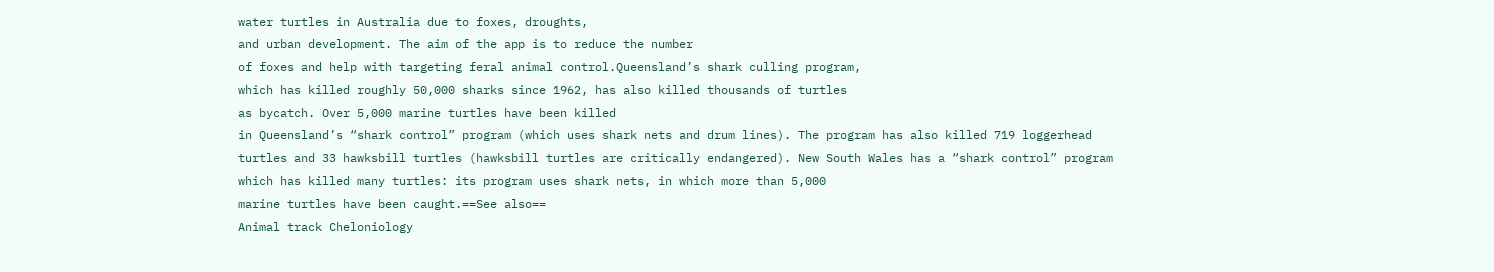water turtles in Australia due to foxes, droughts,
and urban development. The aim of the app is to reduce the number
of foxes and help with targeting feral animal control.Queensland’s shark culling program,
which has killed roughly 50,000 sharks since 1962, has also killed thousands of turtles
as bycatch. Over 5,000 marine turtles have been killed
in Queensland’s “shark control” program (which uses shark nets and drum lines). The program has also killed 719 loggerhead
turtles and 33 hawksbill turtles (hawksbill turtles are critically endangered). New South Wales has a “shark control” program
which has killed many turtles: its program uses shark nets, in which more than 5,000
marine turtles have been caught.==See also==
Animal track Cheloniology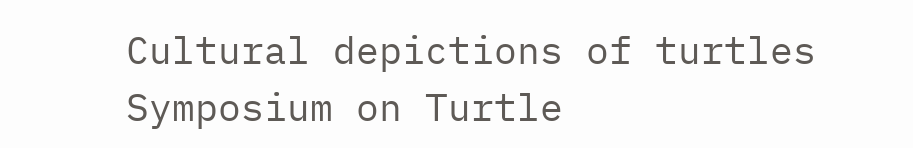Cultural depictions of turtles Symposium on Turtle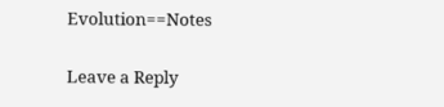Evolution==Notes

Leave a Reply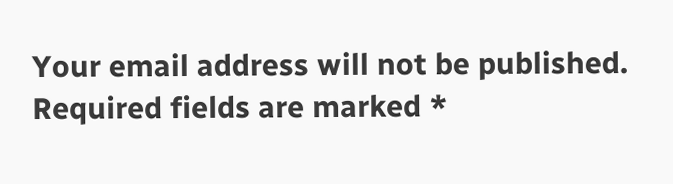Your email address will not be published. Required fields are marked *